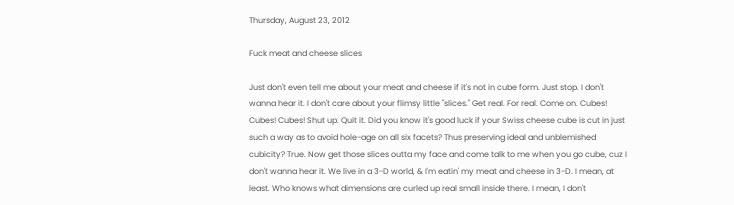Thursday, August 23, 2012

Fuck meat and cheese slices

Just don't even tell me about your meat and cheese if it's not in cube form. Just stop. I don't wanna hear it. I don't care about your flimsy little "slices." Get real. For real. Come on. Cubes! Cubes! Cubes! Shut up. Quit it. Did you know it's good luck if your Swiss cheese cube is cut in just such a way as to avoid hole-age on all six facets? Thus preserving ideal and unblemished cubicity? True. Now get those slices outta my face and come talk to me when you go cube, cuz I don't wanna hear it. We live in a 3-D world, & I'm eatin' my meat and cheese in 3-D. I mean, at least. Who knows what dimensions are curled up real small inside there. I mean, I don't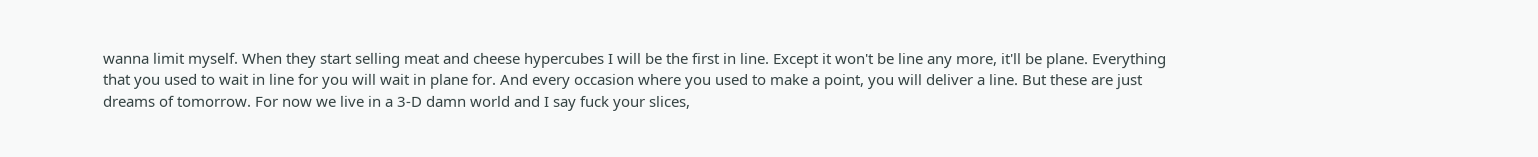wanna limit myself. When they start selling meat and cheese hypercubes I will be the first in line. Except it won't be line any more, it'll be plane. Everything that you used to wait in line for you will wait in plane for. And every occasion where you used to make a point, you will deliver a line. But these are just dreams of tomorrow. For now we live in a 3-D damn world and I say fuck your slices,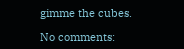gimme the cubes.

No comments: